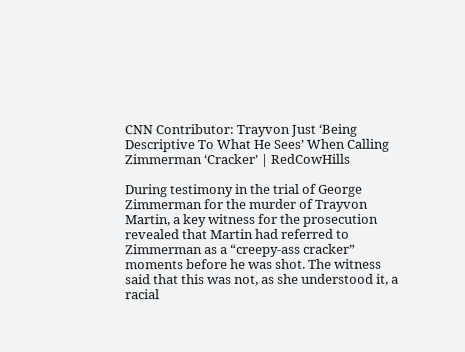CNN Contributor: Trayvon Just ‘Being Descriptive To What He Sees’ When Calling Zimmerman ‘Cracker’ | RedCowHills

During testimony in the trial of George Zimmerman for the murder of Trayvon Martin, a key witness for the prosecution revealed that Martin had referred to Zimmerman as a “creepy-ass cracker” moments before he was shot. The witness said that this was not, as she understood it, a racial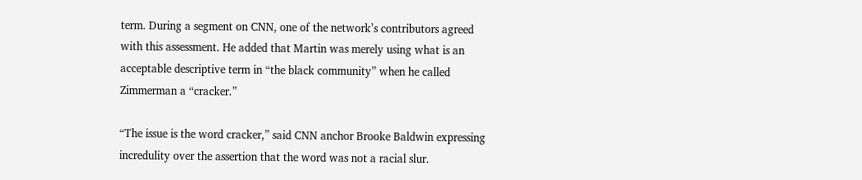term. During a segment on CNN, one of the network’s contributors agreed with this assessment. He added that Martin was merely using what is an acceptable descriptive term in “the black community” when he called Zimmerman a “cracker.”

“The issue is the word cracker,” said CNN anchor Brooke Baldwin expressing incredulity over the assertion that the word was not a racial slur.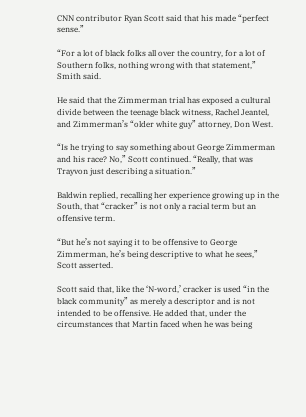CNN contributor Ryan Scott said that his made “perfect sense.”

“For a lot of black folks all over the country, for a lot of Southern folks, nothing wrong with that statement,” Smith said.

He said that the Zimmerman trial has exposed a cultural divide between the teenage black witness, Rachel Jeantel, and Zimmerman’s “older white guy” attorney, Don West.

“Is he trying to say something about George Zimmerman and his race? No,” Scott continued. “Really, that was Trayvon just describing a situation.”

Baldwin replied, recalling her experience growing up in the South, that “cracker” is not only a racial term but an offensive term.

“But he’s not saying it to be offensive to George Zimmerman, he’s being descriptive to what he sees,” Scott asserted.

Scott said that, like the ‘N-word,’ cracker is used “in the black community” as merely a descriptor and is not intended to be offensive. He added that, under the circumstances that Martin faced when he was being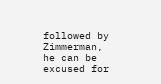followed by Zimmerman, he can be excused for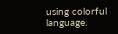using colorful language.